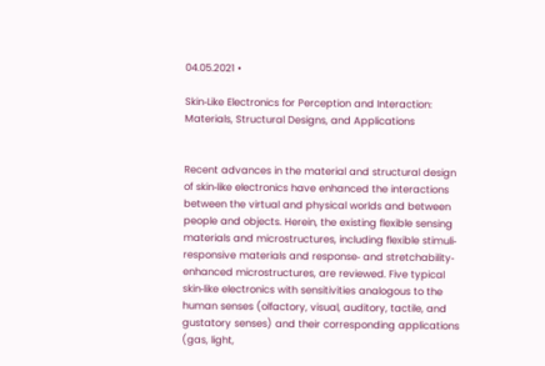04.05.2021 •

Skin‐Like Electronics for Perception and Interaction: Materials, Structural Designs, and Applications


Recent advances in the material and structural design of skin‐like electronics have enhanced the interactions between the virtual and physical worlds and between people and objects. Herein, the existing flexible sensing materials and microstructures, including flexible stimuli‐responsive materials and response‐ and stretchability‐enhanced microstructures, are reviewed. Five typical skin‐like electronics with sensitivities analogous to the human senses (olfactory, visual, auditory, tactile, and gustatory senses) and their corresponding applications (gas, light,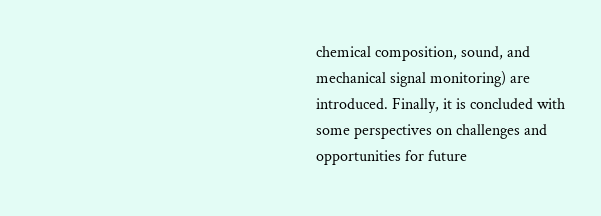chemical composition, sound, and mechanical signal monitoring) are introduced. Finally, it is concluded with some perspectives on challenges and opportunities for future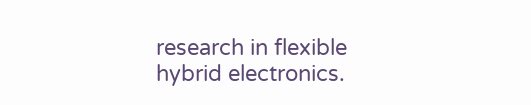research in flexible hybrid electronics.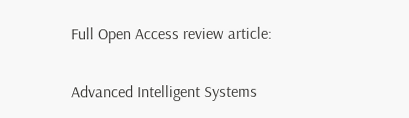Full Open Access review article:

Advanced Intelligent Systems